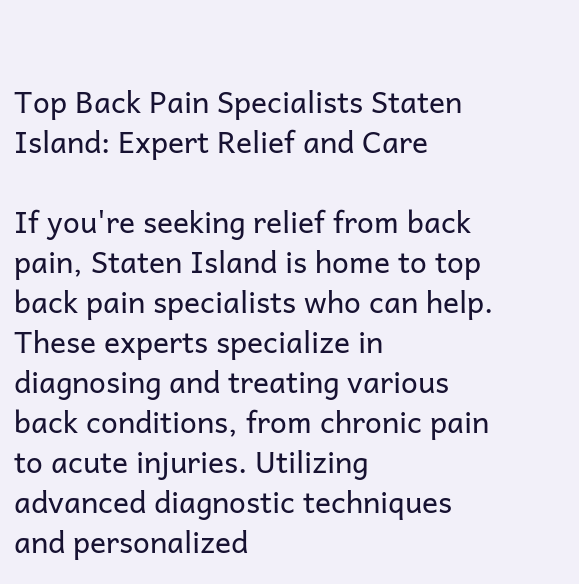Top Back Pain Specialists Staten Island: Expert Relief and Care

If you're seeking relief from back pain, Staten Island is home to top back pain specialists who can help. These experts specialize in diagnosing and treating various back conditions, from chronic pain to acute injuries. Utilizing advanced diagnostic techniques and personalized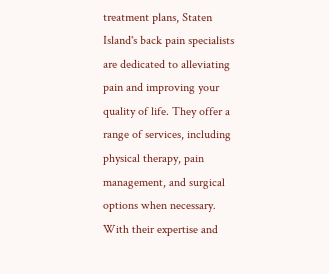treatment plans, Staten Island's back pain specialists are dedicated to alleviating pain and improving your quality of life. They offer a range of services, including physical therapy, pain management, and surgical options when necessary. With their expertise and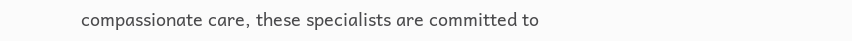compassionate care, these specialists are committed to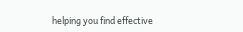helping you find effective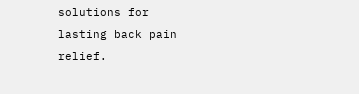solutions for lasting back pain relief.